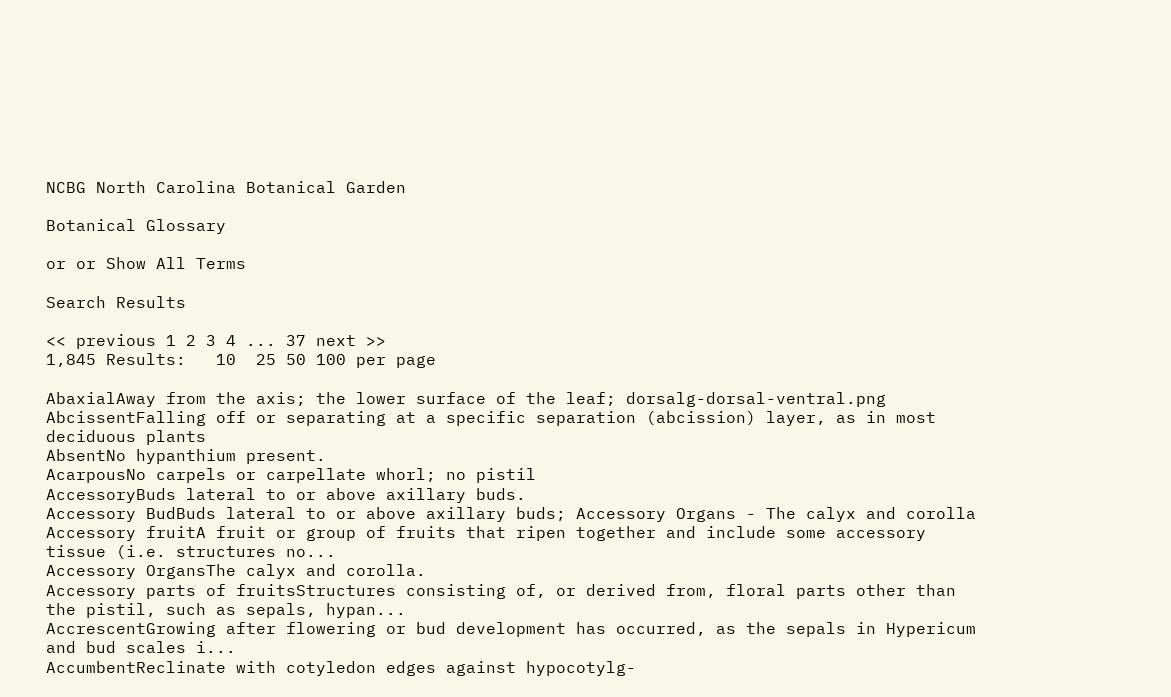NCBG North Carolina Botanical Garden

Botanical Glossary

or or Show All Terms

Search Results

<< previous 1 2 3 4 ... 37 next >>
1,845 Results:   10  25 50 100 per page

AbaxialAway from the axis; the lower surface of the leaf; dorsalg-dorsal-ventral.png
AbcissentFalling off or separating at a specific separation (abcission) layer, as in most deciduous plants
AbsentNo hypanthium present.
AcarpousNo carpels or carpellate whorl; no pistil
AccessoryBuds lateral to or above axillary buds.
Accessory BudBuds lateral to or above axillary buds; Accessory Organs - The calyx and corolla
Accessory fruitA fruit or group of fruits that ripen together and include some accessory tissue (i.e. structures no...
Accessory OrgansThe calyx and corolla.
Accessory parts of fruitsStructures consisting of, or derived from, floral parts other than the pistil, such as sepals, hypan...
AccrescentGrowing after flowering or bud development has occurred, as the sepals in Hypericum and bud scales i...
AccumbentReclinate with cotyledon edges against hypocotylg-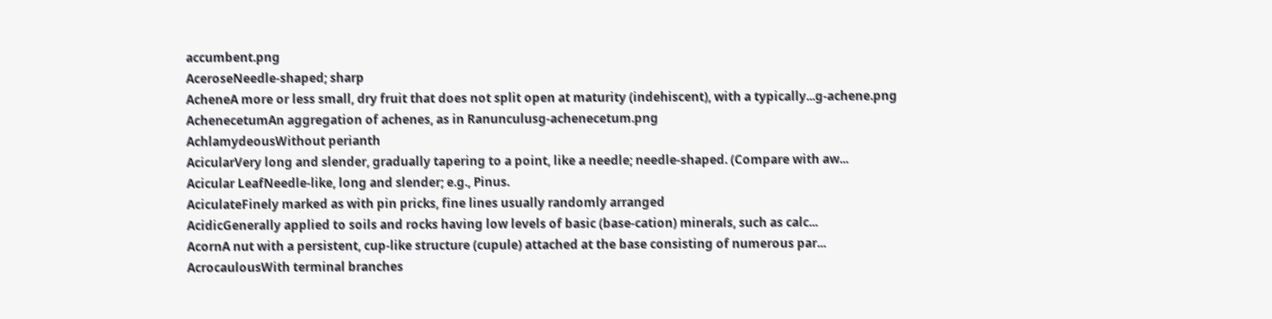accumbent.png
AceroseNeedle-shaped; sharp
AcheneA more or less small, dry fruit that does not split open at maturity (indehiscent), with a typically...g-achene.png
AchenecetumAn aggregation of achenes, as in Ranunculusg-achenecetum.png
AchlamydeousWithout perianth
AcicularVery long and slender, gradually tapering to a point, like a needle; needle-shaped. (Compare with aw...
Acicular LeafNeedle-like, long and slender; e.g., Pinus.
AciculateFinely marked as with pin pricks, fine lines usually randomly arranged
AcidicGenerally applied to soils and rocks having low levels of basic (base-cation) minerals, such as calc...
AcornA nut with a persistent, cup-like structure (cupule) attached at the base consisting of numerous par...
AcrocaulousWith terminal branches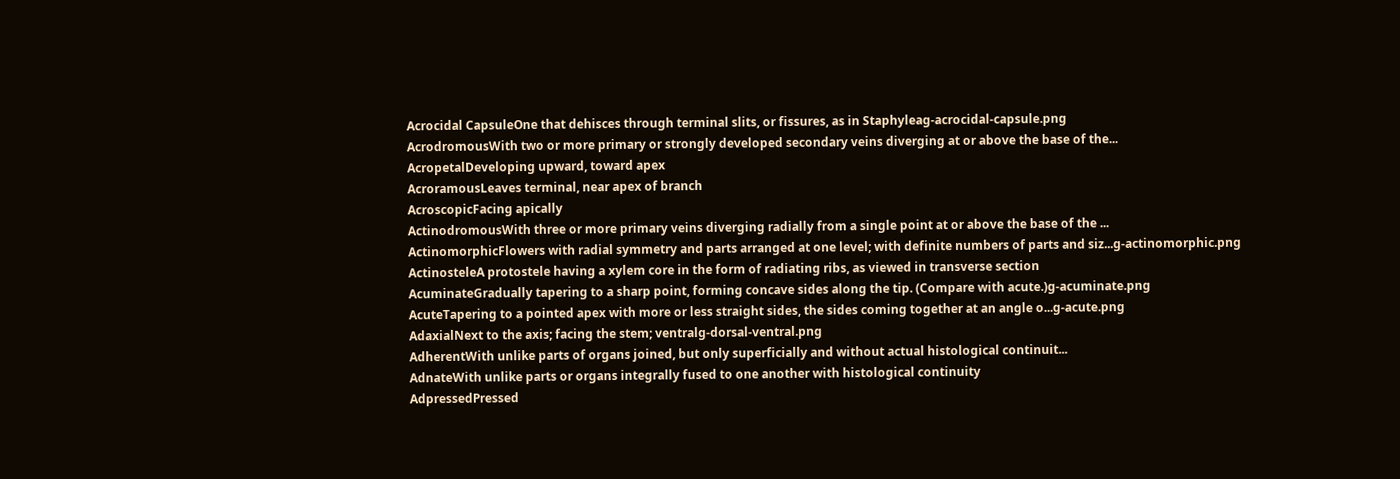Acrocidal CapsuleOne that dehisces through terminal slits, or fissures, as in Staphyleag-acrocidal-capsule.png
AcrodromousWith two or more primary or strongly developed secondary veins diverging at or above the base of the...
AcropetalDeveloping upward, toward apex
AcroramousLeaves terminal, near apex of branch
AcroscopicFacing apically
ActinodromousWith three or more primary veins diverging radially from a single point at or above the base of the ...
ActinomorphicFlowers with radial symmetry and parts arranged at one level; with definite numbers of parts and siz...g-actinomorphic.png
ActinosteleA protostele having a xylem core in the form of radiating ribs, as viewed in transverse section
AcuminateGradually tapering to a sharp point, forming concave sides along the tip. (Compare with acute.)g-acuminate.png
AcuteTapering to a pointed apex with more or less straight sides, the sides coming together at an angle o...g-acute.png
AdaxialNext to the axis; facing the stem; ventralg-dorsal-ventral.png
AdherentWith unlike parts of organs joined, but only superficially and without actual histological continuit...
AdnateWith unlike parts or organs integrally fused to one another with histological continuity
AdpressedPressed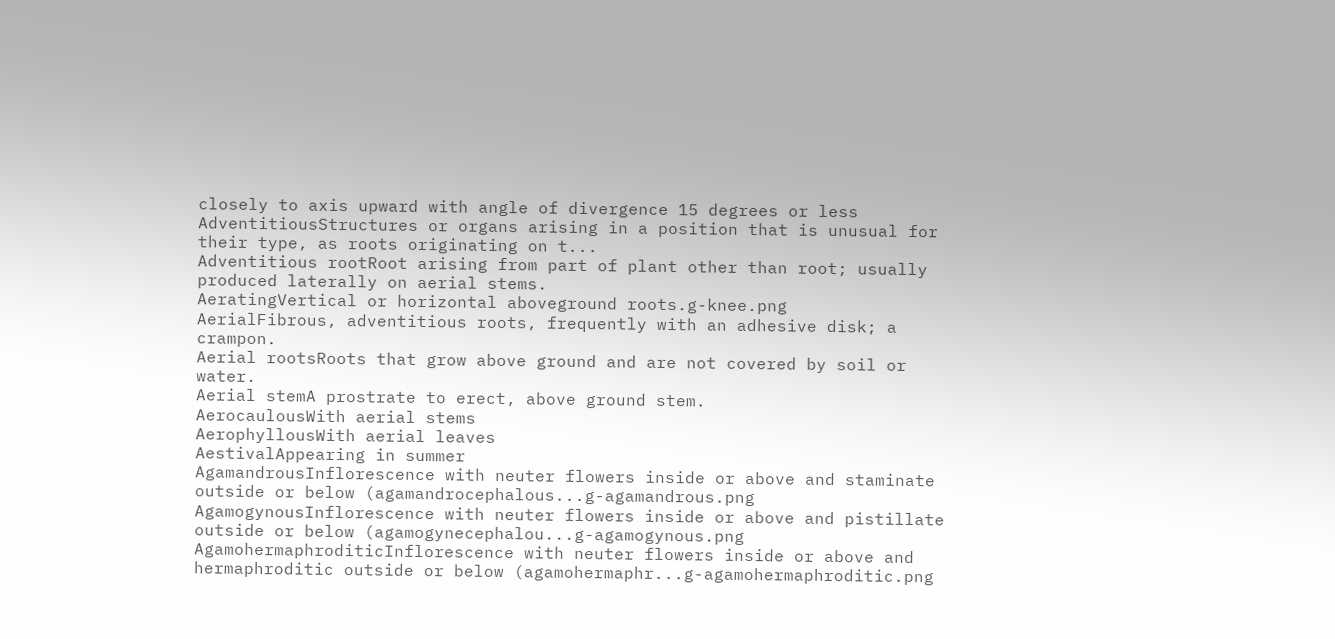closely to axis upward with angle of divergence 15 degrees or less
AdventitiousStructures or organs arising in a position that is unusual for their type, as roots originating on t...
Adventitious rootRoot arising from part of plant other than root; usually produced laterally on aerial stems.
AeratingVertical or horizontal aboveground roots.g-knee.png
AerialFibrous, adventitious roots, frequently with an adhesive disk; a crampon.
Aerial rootsRoots that grow above ground and are not covered by soil or water.
Aerial stemA prostrate to erect, above ground stem.
AerocaulousWith aerial stems
AerophyllousWith aerial leaves
AestivalAppearing in summer
AgamandrousInflorescence with neuter flowers inside or above and staminate outside or below (agamandrocephalous...g-agamandrous.png
AgamogynousInflorescence with neuter flowers inside or above and pistillate outside or below (agamogynecephalou...g-agamogynous.png
AgamohermaphroditicInflorescence with neuter flowers inside or above and hermaphroditic outside or below (agamohermaphr...g-agamohermaphroditic.png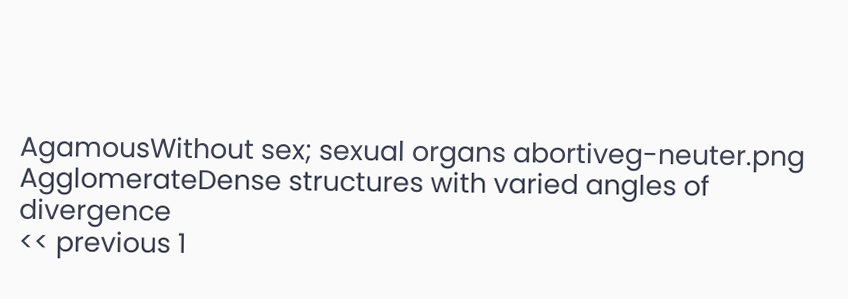AgamousWithout sex; sexual organs abortiveg-neuter.png
AgglomerateDense structures with varied angles of divergence
<< previous 1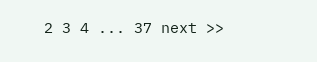2 3 4 ... 37 next >>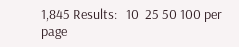1,845 Results:   10  25 50 100 per page